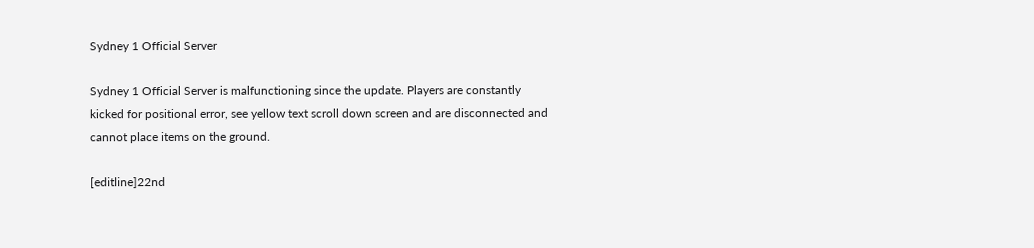Sydney 1 Official Server

Sydney 1 Official Server is malfunctioning since the update. Players are constantly kicked for positional error, see yellow text scroll down screen and are disconnected and cannot place items on the ground.

[editline]22nd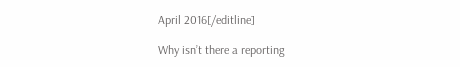April 2016[/editline]

Why isn’t there a reporting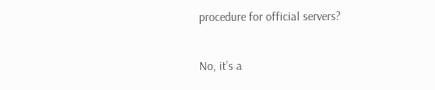procedure for official servers?

No, it’s a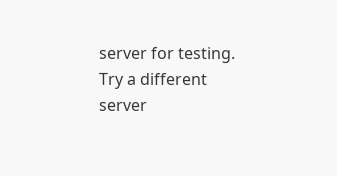server for testing. Try a different server